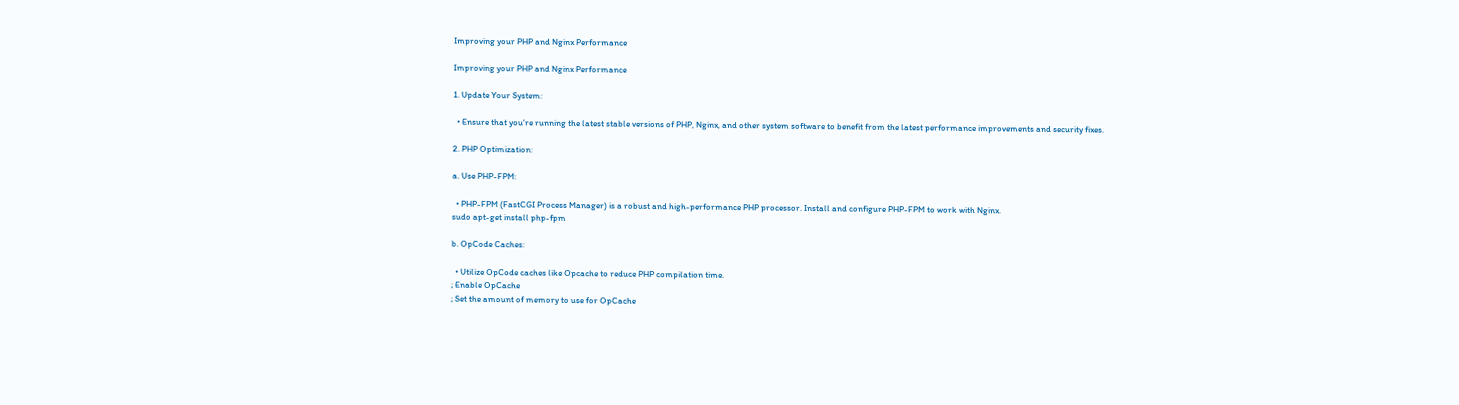Improving your PHP and Nginx Performance

Improving your PHP and Nginx Performance

1. Update Your System:

  • Ensure that you're running the latest stable versions of PHP, Nginx, and other system software to benefit from the latest performance improvements and security fixes.

2. PHP Optimization:

a. Use PHP-FPM:

  • PHP-FPM (FastCGI Process Manager) is a robust and high-performance PHP processor. Install and configure PHP-FPM to work with Nginx.
sudo apt-get install php-fpm

b. OpCode Caches:

  • Utilize OpCode caches like Opcache to reduce PHP compilation time.
; Enable OpCache
; Set the amount of memory to use for OpCache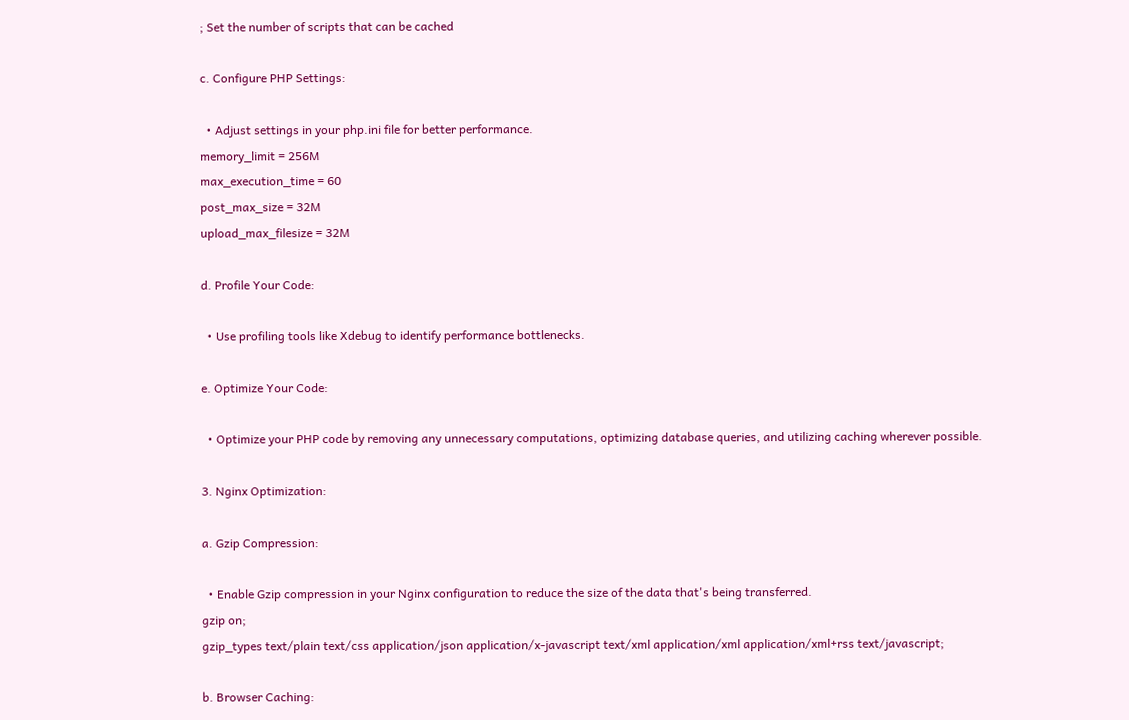; Set the number of scripts that can be cached

c. Configure PHP Settings:

  • Adjust settings in your php.ini file for better performance.
memory_limit = 256M
max_execution_time = 60
post_max_size = 32M
upload_max_filesize = 32M

d. Profile Your Code:

  • Use profiling tools like Xdebug to identify performance bottlenecks.

e. Optimize Your Code:

  • Optimize your PHP code by removing any unnecessary computations, optimizing database queries, and utilizing caching wherever possible.

3. Nginx Optimization:

a. Gzip Compression:

  • Enable Gzip compression in your Nginx configuration to reduce the size of the data that's being transferred.
gzip on;
gzip_types text/plain text/css application/json application/x-javascript text/xml application/xml application/xml+rss text/javascript;

b. Browser Caching: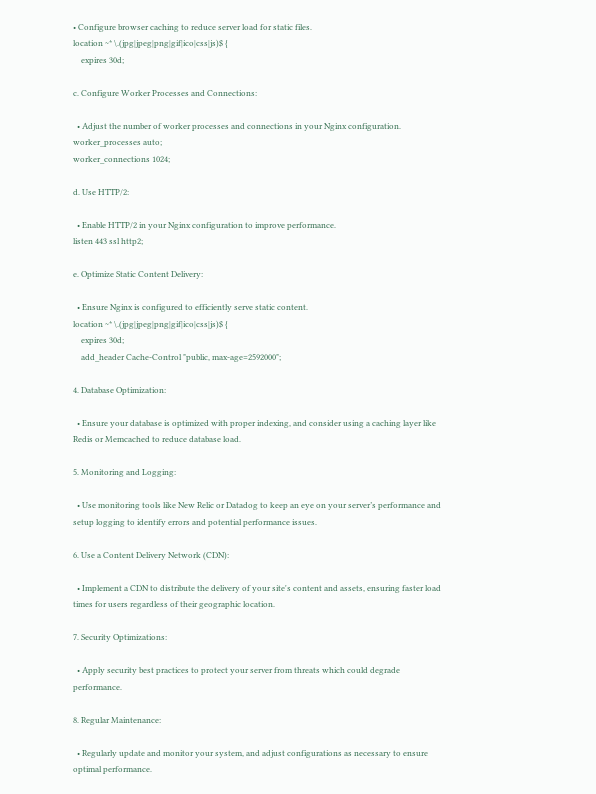• Configure browser caching to reduce server load for static files.
location ~* \.(jpg|jpeg|png|gif|ico|css|js)$ {
    expires 30d;

c. Configure Worker Processes and Connections:

  • Adjust the number of worker processes and connections in your Nginx configuration.
worker_processes auto;
worker_connections 1024;

d. Use HTTP/2:

  • Enable HTTP/2 in your Nginx configuration to improve performance.
listen 443 ssl http2;

e. Optimize Static Content Delivery:

  • Ensure Nginx is configured to efficiently serve static content.
location ~* \.(jpg|jpeg|png|gif|ico|css|js)$ {
    expires 30d;
    add_header Cache-Control "public, max-age=2592000";

4. Database Optimization:

  • Ensure your database is optimized with proper indexing, and consider using a caching layer like Redis or Memcached to reduce database load.

5. Monitoring and Logging:

  • Use monitoring tools like New Relic or Datadog to keep an eye on your server’s performance and setup logging to identify errors and potential performance issues.

6. Use a Content Delivery Network (CDN):

  • Implement a CDN to distribute the delivery of your site's content and assets, ensuring faster load times for users regardless of their geographic location.

7. Security Optimizations:

  • Apply security best practices to protect your server from threats which could degrade performance.

8. Regular Maintenance:

  • Regularly update and monitor your system, and adjust configurations as necessary to ensure optimal performance.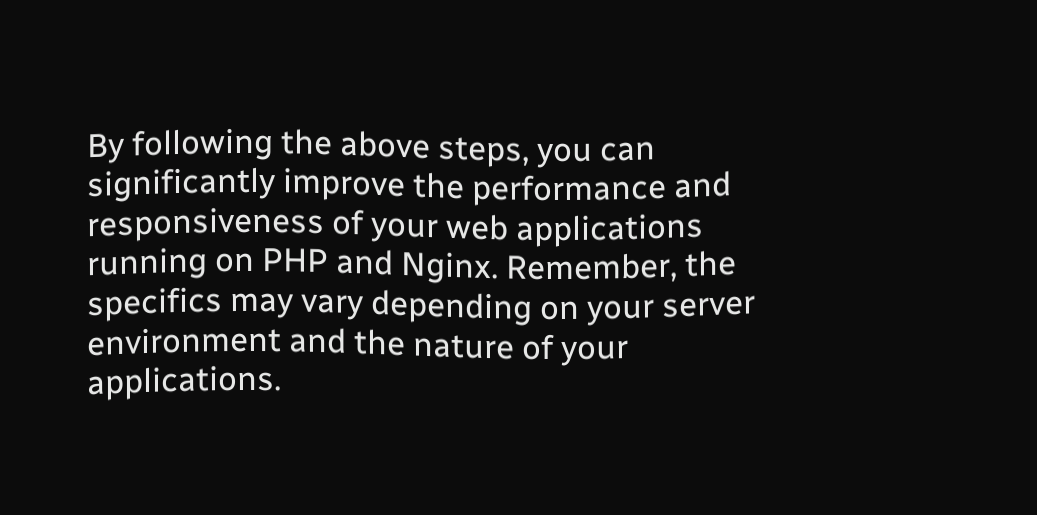By following the above steps, you can significantly improve the performance and responsiveness of your web applications running on PHP and Nginx. Remember, the specifics may vary depending on your server environment and the nature of your applications.